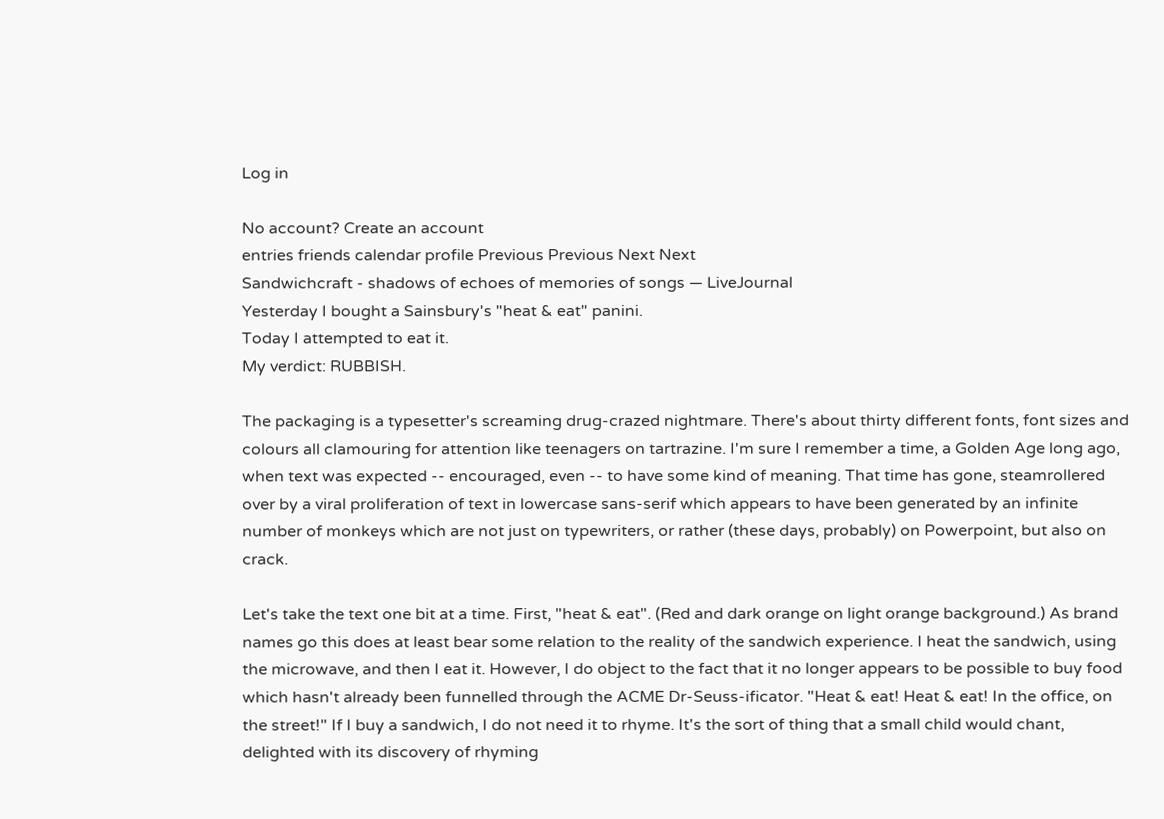Log in

No account? Create an account
entries friends calendar profile Previous Previous Next Next
Sandwichcraft - shadows of echoes of memories of songs — LiveJournal
Yesterday I bought a Sainsbury's "heat & eat" panini.
Today I attempted to eat it.
My verdict: RUBBISH.

The packaging is a typesetter's screaming drug-crazed nightmare. There's about thirty different fonts, font sizes and colours all clamouring for attention like teenagers on tartrazine. I'm sure I remember a time, a Golden Age long ago, when text was expected -- encouraged, even -- to have some kind of meaning. That time has gone, steamrollered over by a viral proliferation of text in lowercase sans-serif which appears to have been generated by an infinite number of monkeys which are not just on typewriters, or rather (these days, probably) on Powerpoint, but also on crack.

Let's take the text one bit at a time. First, "heat & eat". (Red and dark orange on light orange background.) As brand names go this does at least bear some relation to the reality of the sandwich experience. I heat the sandwich, using the microwave, and then I eat it. However, I do object to the fact that it no longer appears to be possible to buy food which hasn't already been funnelled through the ACME Dr-Seuss-ificator. "Heat & eat! Heat & eat! In the office, on the street!" If I buy a sandwich, I do not need it to rhyme. It's the sort of thing that a small child would chant, delighted with its discovery of rhyming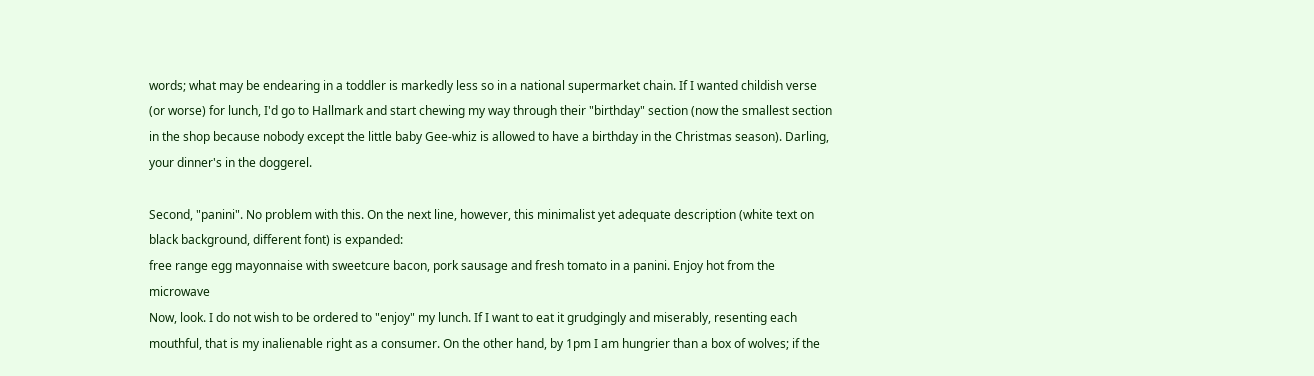words; what may be endearing in a toddler is markedly less so in a national supermarket chain. If I wanted childish verse (or worse) for lunch, I'd go to Hallmark and start chewing my way through their "birthday" section (now the smallest section in the shop because nobody except the little baby Gee-whiz is allowed to have a birthday in the Christmas season). Darling, your dinner's in the doggerel.

Second, "panini". No problem with this. On the next line, however, this minimalist yet adequate description (white text on black background, different font) is expanded:
free range egg mayonnaise with sweetcure bacon, pork sausage and fresh tomato in a panini. Enjoy hot from the microwave
Now, look. I do not wish to be ordered to "enjoy" my lunch. If I want to eat it grudgingly and miserably, resenting each mouthful, that is my inalienable right as a consumer. On the other hand, by 1pm I am hungrier than a box of wolves; if the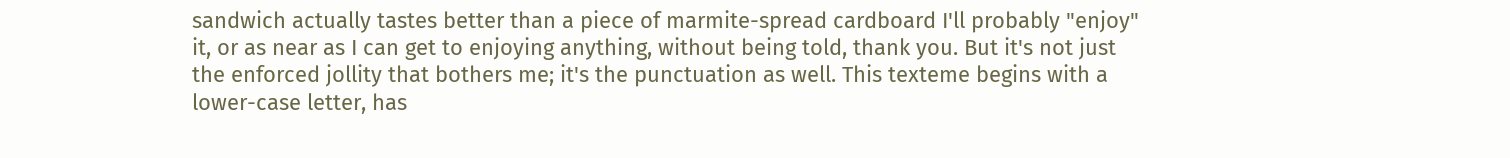sandwich actually tastes better than a piece of marmite-spread cardboard I'll probably "enjoy" it, or as near as I can get to enjoying anything, without being told, thank you. But it's not just the enforced jollity that bothers me; it's the punctuation as well. This texteme begins with a lower-case letter, has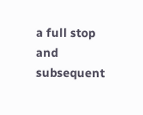a full stop and subsequent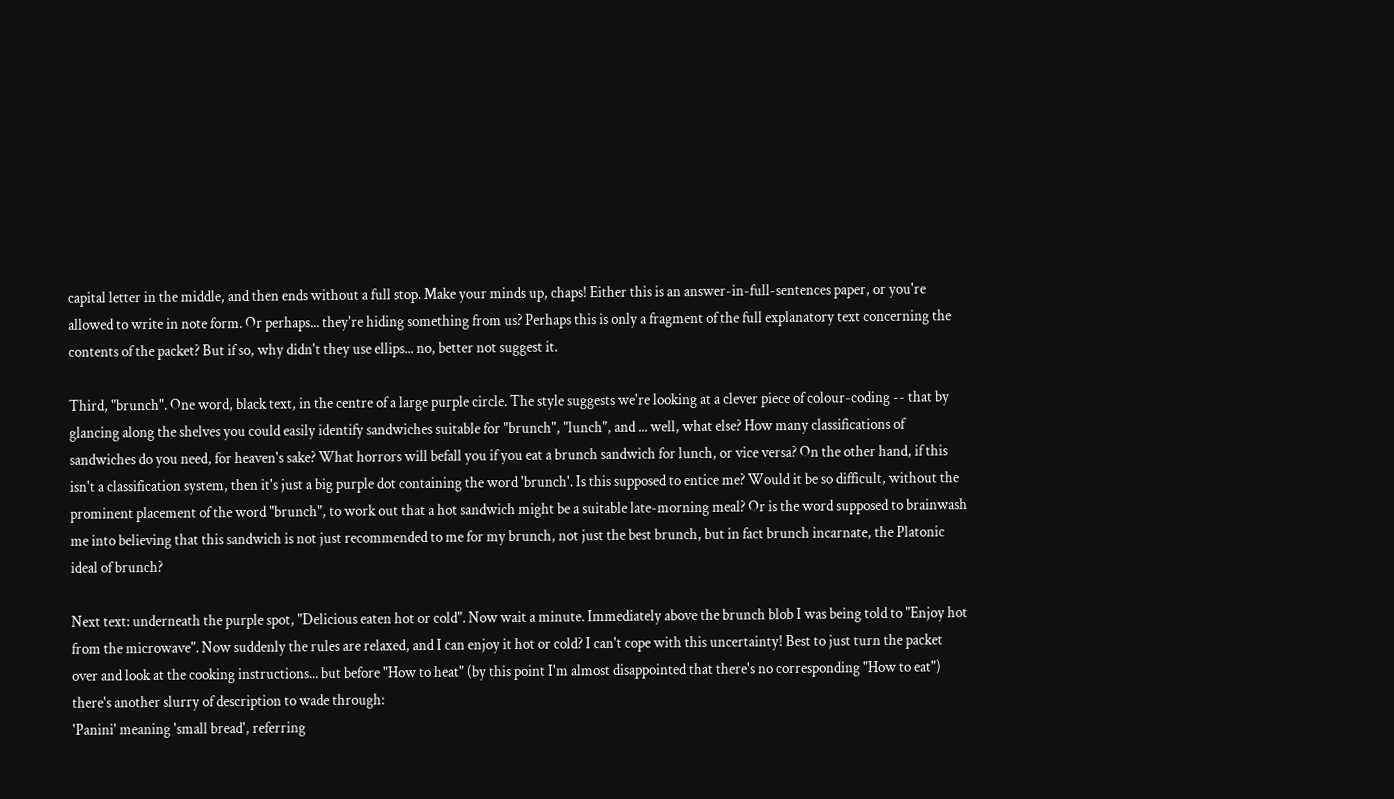capital letter in the middle, and then ends without a full stop. Make your minds up, chaps! Either this is an answer-in-full-sentences paper, or you're allowed to write in note form. Or perhaps... they're hiding something from us? Perhaps this is only a fragment of the full explanatory text concerning the contents of the packet? But if so, why didn't they use ellips... no, better not suggest it.

Third, "brunch". One word, black text, in the centre of a large purple circle. The style suggests we're looking at a clever piece of colour-coding -- that by glancing along the shelves you could easily identify sandwiches suitable for "brunch", "lunch", and ... well, what else? How many classifications of sandwiches do you need, for heaven's sake? What horrors will befall you if you eat a brunch sandwich for lunch, or vice versa? On the other hand, if this isn't a classification system, then it's just a big purple dot containing the word 'brunch'. Is this supposed to entice me? Would it be so difficult, without the prominent placement of the word "brunch", to work out that a hot sandwich might be a suitable late-morning meal? Or is the word supposed to brainwash me into believing that this sandwich is not just recommended to me for my brunch, not just the best brunch, but in fact brunch incarnate, the Platonic ideal of brunch?

Next text: underneath the purple spot, "Delicious eaten hot or cold". Now wait a minute. Immediately above the brunch blob I was being told to "Enjoy hot from the microwave". Now suddenly the rules are relaxed, and I can enjoy it hot or cold? I can't cope with this uncertainty! Best to just turn the packet over and look at the cooking instructions... but before "How to heat" (by this point I'm almost disappointed that there's no corresponding "How to eat") there's another slurry of description to wade through:
'Panini' meaning 'small bread', referring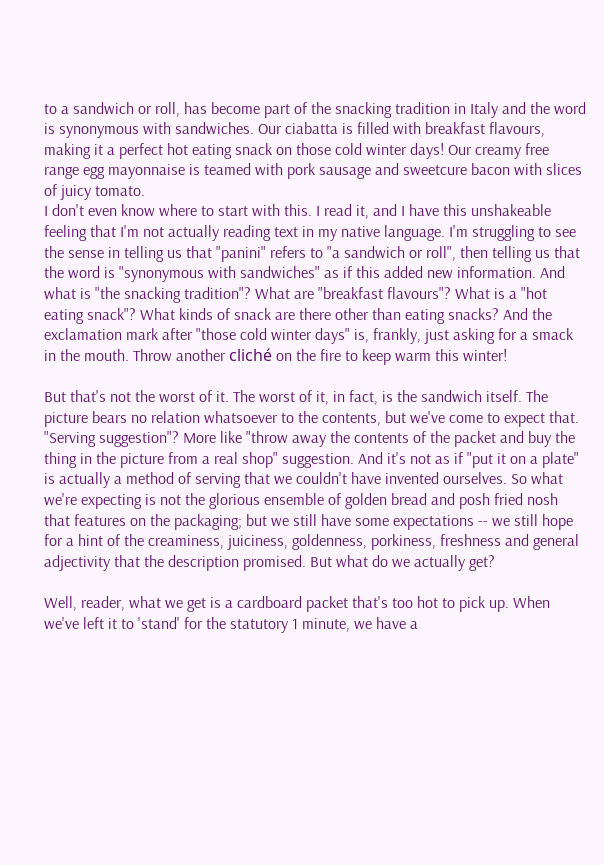to a sandwich or roll, has become part of the snacking tradition in Italy and the word is synonymous with sandwiches. Our ciabatta is filled with breakfast flavours, making it a perfect hot eating snack on those cold winter days! Our creamy free range egg mayonnaise is teamed with pork sausage and sweetcure bacon with slices of juicy tomato.
I don't even know where to start with this. I read it, and I have this unshakeable feeling that I'm not actually reading text in my native language. I'm struggling to see the sense in telling us that "panini" refers to "a sandwich or roll", then telling us that the word is "synonymous with sandwiches" as if this added new information. And what is "the snacking tradition"? What are "breakfast flavours"? What is a "hot eating snack"? What kinds of snack are there other than eating snacks? And the exclamation mark after "those cold winter days" is, frankly, just asking for a smack in the mouth. Throw another cliché on the fire to keep warm this winter!

But that's not the worst of it. The worst of it, in fact, is the sandwich itself. The picture bears no relation whatsoever to the contents, but we've come to expect that. "Serving suggestion"? More like "throw away the contents of the packet and buy the thing in the picture from a real shop" suggestion. And it's not as if "put it on a plate" is actually a method of serving that we couldn't have invented ourselves. So what we're expecting is not the glorious ensemble of golden bread and posh fried nosh that features on the packaging; but we still have some expectations -- we still hope for a hint of the creaminess, juiciness, goldenness, porkiness, freshness and general adjectivity that the description promised. But what do we actually get?

Well, reader, what we get is a cardboard packet that's too hot to pick up. When we've left it to 'stand' for the statutory 1 minute, we have a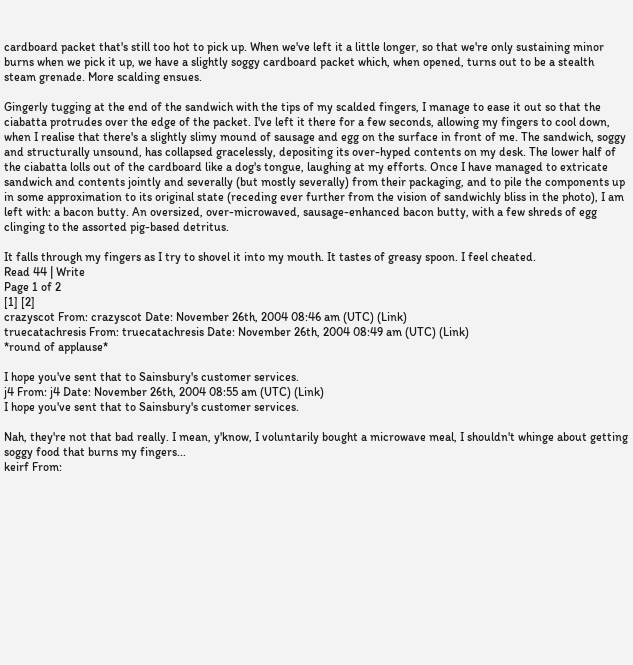cardboard packet that's still too hot to pick up. When we've left it a little longer, so that we're only sustaining minor burns when we pick it up, we have a slightly soggy cardboard packet which, when opened, turns out to be a stealth steam grenade. More scalding ensues.

Gingerly tugging at the end of the sandwich with the tips of my scalded fingers, I manage to ease it out so that the ciabatta protrudes over the edge of the packet. I've left it there for a few seconds, allowing my fingers to cool down, when I realise that there's a slightly slimy mound of sausage and egg on the surface in front of me. The sandwich, soggy and structurally unsound, has collapsed gracelessly, depositing its over-hyped contents on my desk. The lower half of the ciabatta lolls out of the cardboard like a dog's tongue, laughing at my efforts. Once I have managed to extricate sandwich and contents jointly and severally (but mostly severally) from their packaging, and to pile the components up in some approximation to its original state (receding ever further from the vision of sandwichly bliss in the photo), I am left with: a bacon butty. An oversized, over-microwaved, sausage-enhanced bacon butty, with a few shreds of egg clinging to the assorted pig-based detritus.

It falls through my fingers as I try to shovel it into my mouth. It tastes of greasy spoon. I feel cheated.
Read 44 | Write
Page 1 of 2
[1] [2]
crazyscot From: crazyscot Date: November 26th, 2004 08:46 am (UTC) (Link)
truecatachresis From: truecatachresis Date: November 26th, 2004 08:49 am (UTC) (Link)
*round of applause*

I hope you've sent that to Sainsbury's customer services.
j4 From: j4 Date: November 26th, 2004 08:55 am (UTC) (Link)
I hope you've sent that to Sainsbury's customer services.

Nah, they're not that bad really. I mean, y'know, I voluntarily bought a microwave meal, I shouldn't whinge about getting soggy food that burns my fingers...
keirf From: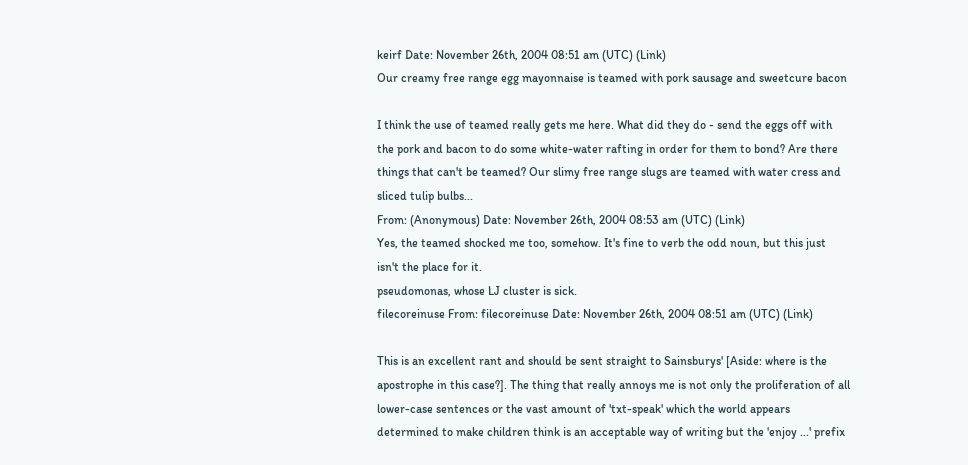keirf Date: November 26th, 2004 08:51 am (UTC) (Link)
Our creamy free range egg mayonnaise is teamed with pork sausage and sweetcure bacon

I think the use of teamed really gets me here. What did they do - send the eggs off with the pork and bacon to do some white-water rafting in order for them to bond? Are there things that can't be teamed? Our slimy free range slugs are teamed with water cress and sliced tulip bulbs...
From: (Anonymous) Date: November 26th, 2004 08:53 am (UTC) (Link)
Yes, the teamed shocked me too, somehow. It's fine to verb the odd noun, but this just isn't the place for it.
pseudomonas, whose LJ cluster is sick.
filecoreinuse From: filecoreinuse Date: November 26th, 2004 08:51 am (UTC) (Link)

This is an excellent rant and should be sent straight to Sainsburys' [Aside: where is the apostrophe in this case?]. The thing that really annoys me is not only the proliferation of all lower-case sentences or the vast amount of 'txt-speak' which the world appears determined to make children think is an acceptable way of writing but the 'enjoy ...' prefix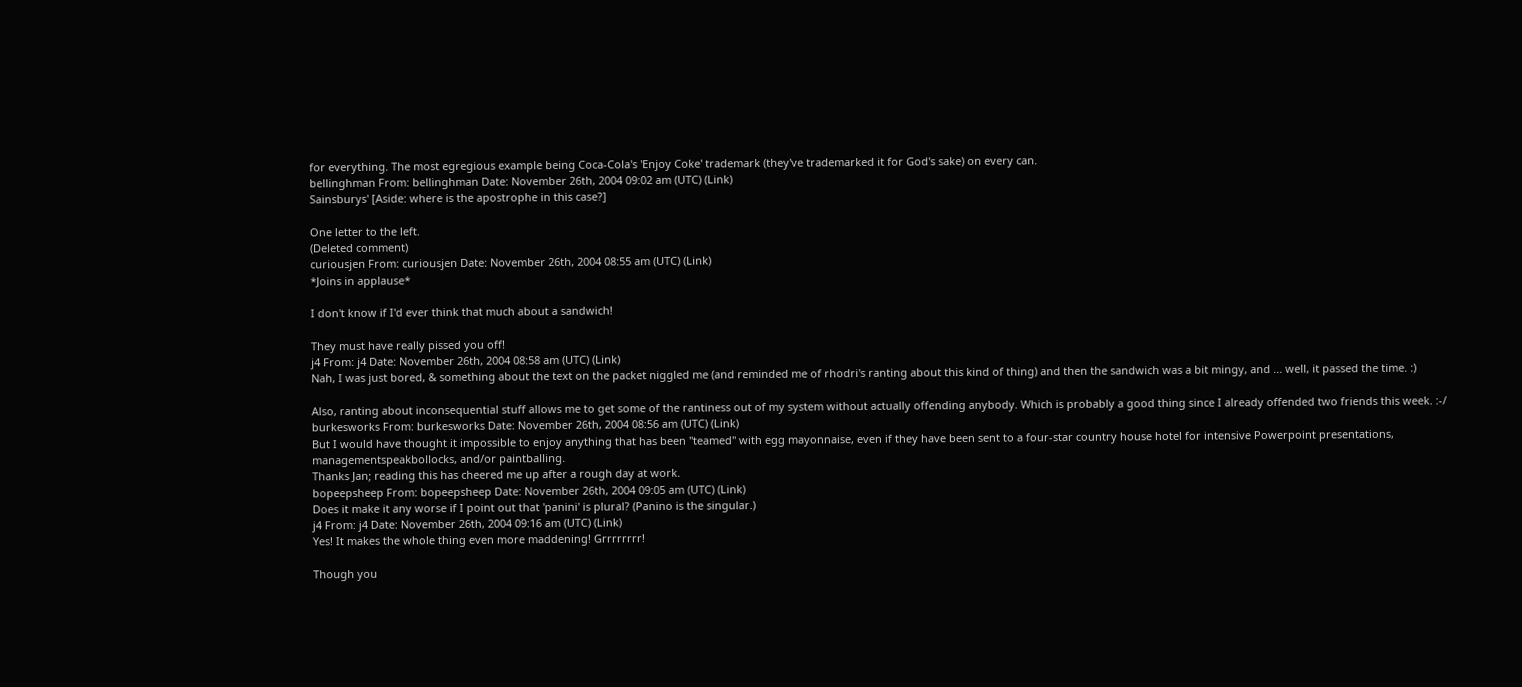for everything. The most egregious example being Coca-Cola's 'Enjoy Coke' trademark (they've trademarked it for God's sake) on every can.
bellinghman From: bellinghman Date: November 26th, 2004 09:02 am (UTC) (Link)
Sainsburys' [Aside: where is the apostrophe in this case?]

One letter to the left.
(Deleted comment)
curiousjen From: curiousjen Date: November 26th, 2004 08:55 am (UTC) (Link)
*Joins in applause*

I don't know if I'd ever think that much about a sandwich!

They must have really pissed you off!
j4 From: j4 Date: November 26th, 2004 08:58 am (UTC) (Link)
Nah, I was just bored, & something about the text on the packet niggled me (and reminded me of rhodri's ranting about this kind of thing) and then the sandwich was a bit mingy, and ... well, it passed the time. :)

Also, ranting about inconsequential stuff allows me to get some of the rantiness out of my system without actually offending anybody. Which is probably a good thing since I already offended two friends this week. :-/
burkesworks From: burkesworks Date: November 26th, 2004 08:56 am (UTC) (Link)
But I would have thought it impossible to enjoy anything that has been "teamed" with egg mayonnaise, even if they have been sent to a four-star country house hotel for intensive Powerpoint presentations, managementspeakbollocks, and/or paintballing.
Thanks Jan; reading this has cheered me up after a rough day at work.
bopeepsheep From: bopeepsheep Date: November 26th, 2004 09:05 am (UTC) (Link)
Does it make it any worse if I point out that 'panini' is plural? (Panino is the singular.)
j4 From: j4 Date: November 26th, 2004 09:16 am (UTC) (Link)
Yes! It makes the whole thing even more maddening! Grrrrrrrr!

Though you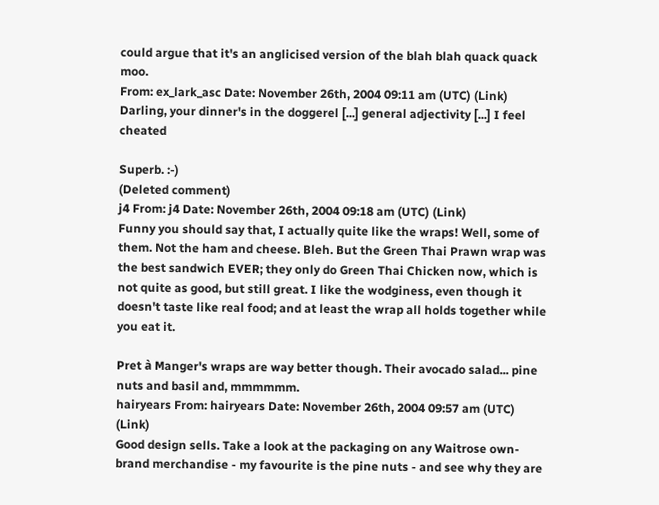could argue that it's an anglicised version of the blah blah quack quack moo.
From: ex_lark_asc Date: November 26th, 2004 09:11 am (UTC) (Link)
Darling, your dinner's in the doggerel [...] general adjectivity [...] I feel cheated

Superb. :-)
(Deleted comment)
j4 From: j4 Date: November 26th, 2004 09:18 am (UTC) (Link)
Funny you should say that, I actually quite like the wraps! Well, some of them. Not the ham and cheese. Bleh. But the Green Thai Prawn wrap was the best sandwich EVER; they only do Green Thai Chicken now, which is not quite as good, but still great. I like the wodginess, even though it doesn't taste like real food; and at least the wrap all holds together while you eat it.

Pret à Manger's wraps are way better though. Their avocado salad... pine nuts and basil and, mmmmmm.
hairyears From: hairyears Date: November 26th, 2004 09:57 am (UTC) (Link)
Good design sells. Take a look at the packaging on any Waitrose own-brand merchandise - my favourite is the pine nuts - and see why they are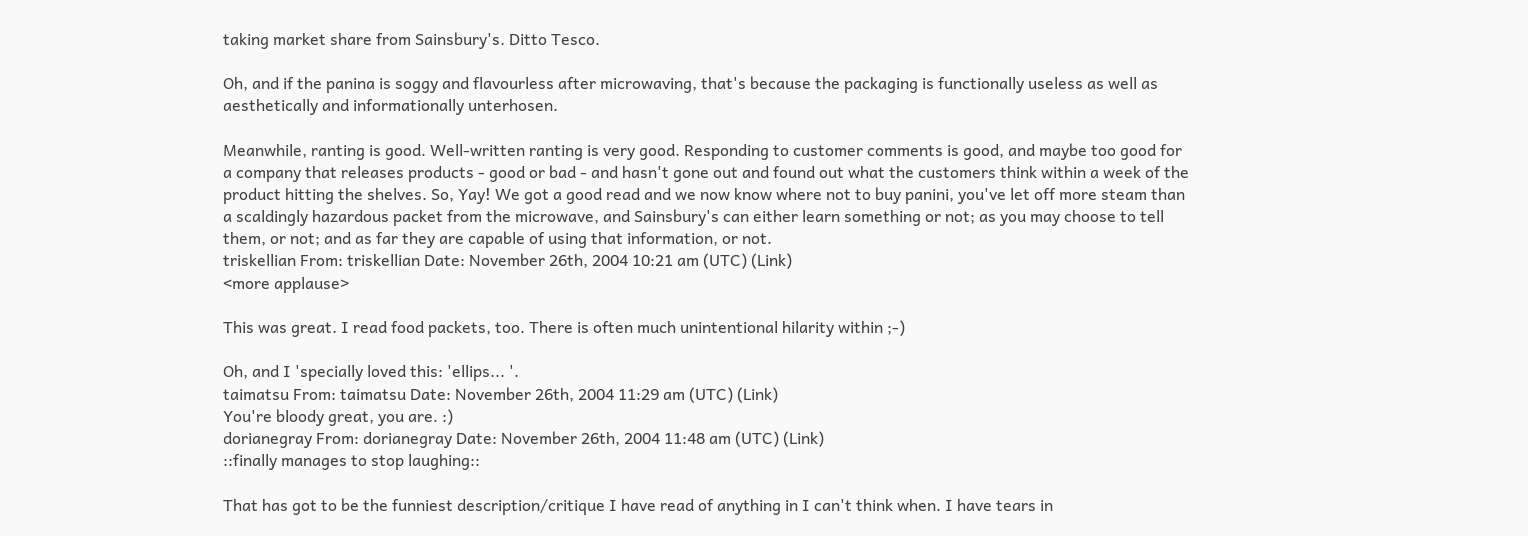taking market share from Sainsbury's. Ditto Tesco.

Oh, and if the panina is soggy and flavourless after microwaving, that's because the packaging is functionally useless as well as aesthetically and informationally unterhosen.

Meanwhile, ranting is good. Well-written ranting is very good. Responding to customer comments is good, and maybe too good for a company that releases products - good or bad - and hasn't gone out and found out what the customers think within a week of the product hitting the shelves. So, Yay! We got a good read and we now know where not to buy panini, you've let off more steam than a scaldingly hazardous packet from the microwave, and Sainsbury's can either learn something or not; as you may choose to tell them, or not; and as far they are capable of using that information, or not.
triskellian From: triskellian Date: November 26th, 2004 10:21 am (UTC) (Link)
<more applause>

This was great. I read food packets, too. There is often much unintentional hilarity within ;-)

Oh, and I 'specially loved this: 'ellips... '.
taimatsu From: taimatsu Date: November 26th, 2004 11:29 am (UTC) (Link)
You're bloody great, you are. :)
dorianegray From: dorianegray Date: November 26th, 2004 11:48 am (UTC) (Link)
::finally manages to stop laughing::

That has got to be the funniest description/critique I have read of anything in I can't think when. I have tears in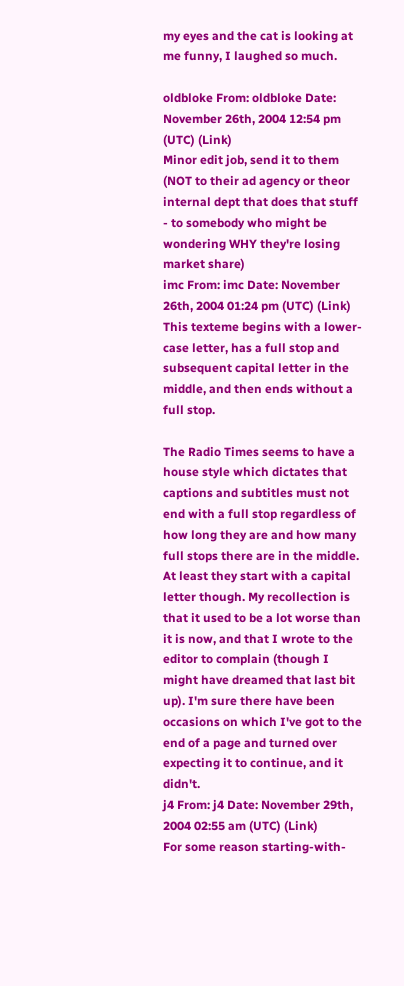my eyes and the cat is looking at me funny, I laughed so much.

oldbloke From: oldbloke Date: November 26th, 2004 12:54 pm (UTC) (Link)
Minor edit job, send it to them (NOT to their ad agency or theor internal dept that does that stuff - to somebody who might be wondering WHY they're losing market share)
imc From: imc Date: November 26th, 2004 01:24 pm (UTC) (Link)
This texteme begins with a lower-case letter, has a full stop and subsequent capital letter in the middle, and then ends without a full stop.

The Radio Times seems to have a house style which dictates that captions and subtitles must not end with a full stop regardless of how long they are and how many full stops there are in the middle. At least they start with a capital letter though. My recollection is that it used to be a lot worse than it is now, and that I wrote to the editor to complain (though I might have dreamed that last bit up). I'm sure there have been occasions on which I've got to the end of a page and turned over expecting it to continue, and it didn't.
j4 From: j4 Date: November 29th, 2004 02:55 am (UTC) (Link)
For some reason starting-with-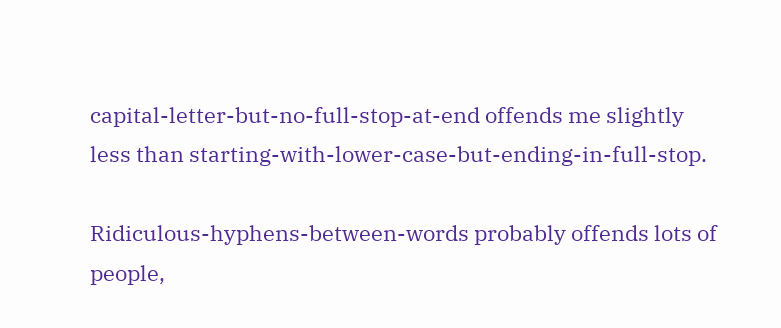capital-letter-but-no-full-stop-at-end offends me slightly less than starting-with-lower-case-but-ending-in-full-stop.

Ridiculous-hyphens-between-words probably offends lots of people,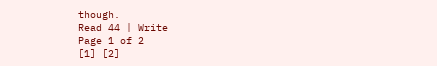though.
Read 44 | Write
Page 1 of 2
[1] [2]